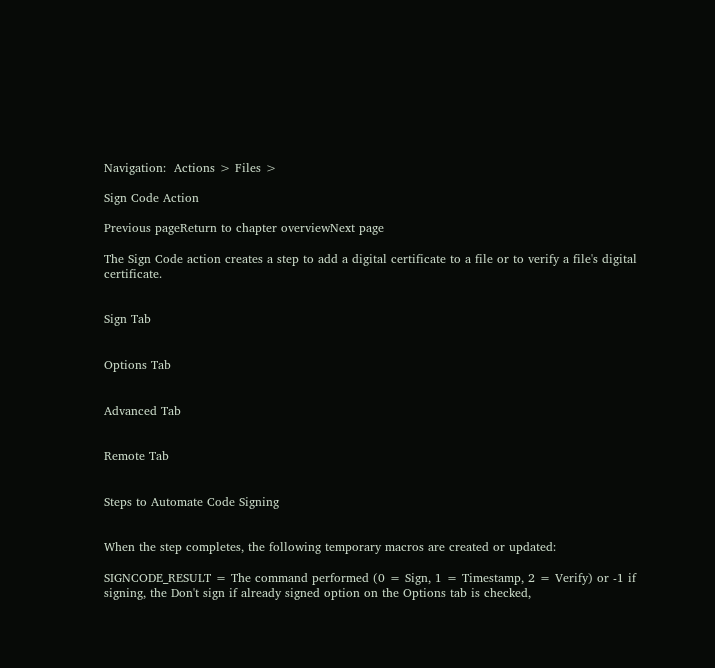Navigation:  Actions > Files >

Sign Code Action

Previous pageReturn to chapter overviewNext page

The Sign Code action creates a step to add a digital certificate to a file or to verify a file's digital certificate.


Sign Tab


Options Tab


Advanced Tab


Remote Tab


Steps to Automate Code Signing


When the step completes, the following temporary macros are created or updated:

SIGNCODE_RESULT = The command performed (0 = Sign, 1 = Timestamp, 2 = Verify) or -1 if signing, the Don't sign if already signed option on the Options tab is checked,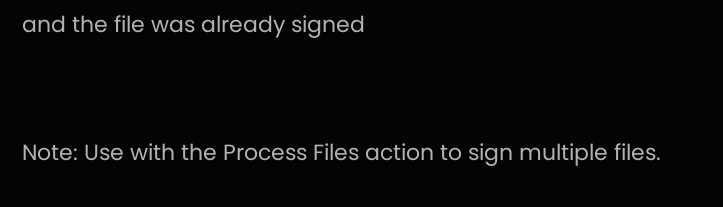and the file was already signed


Note: Use with the Process Files action to sign multiple files.